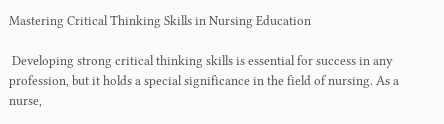Mastering Critical Thinking Skills in Nursing Education

 Developing strong critical thinking skills is essential for success in any profession, but it holds a special significance in the field of nursing. As a nurse,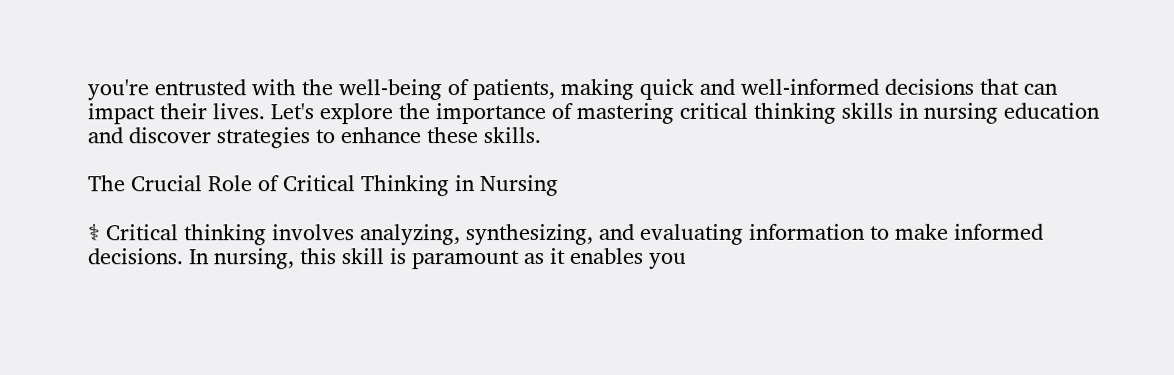you're entrusted with the well-being of patients, making quick and well-informed decisions that can impact their lives. Let's explore the importance of mastering critical thinking skills in nursing education and discover strategies to enhance these skills.

The Crucial Role of Critical Thinking in Nursing

⚕ Critical thinking involves analyzing, synthesizing, and evaluating information to make informed decisions. In nursing, this skill is paramount as it enables you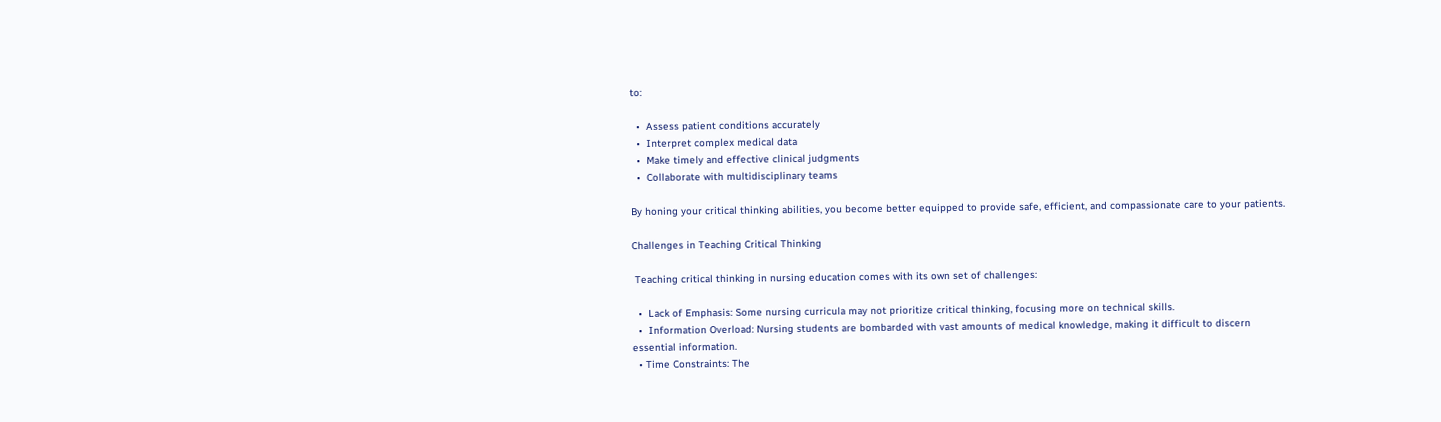to:

  •  Assess patient conditions accurately
  •  Interpret complex medical data
  •  Make timely and effective clinical judgments
  •  Collaborate with multidisciplinary teams

By honing your critical thinking abilities, you become better equipped to provide safe, efficient, and compassionate care to your patients.

Challenges in Teaching Critical Thinking

 Teaching critical thinking in nursing education comes with its own set of challenges:

  •  Lack of Emphasis: Some nursing curricula may not prioritize critical thinking, focusing more on technical skills.
  •  Information Overload: Nursing students are bombarded with vast amounts of medical knowledge, making it difficult to discern essential information.
  • Time Constraints: The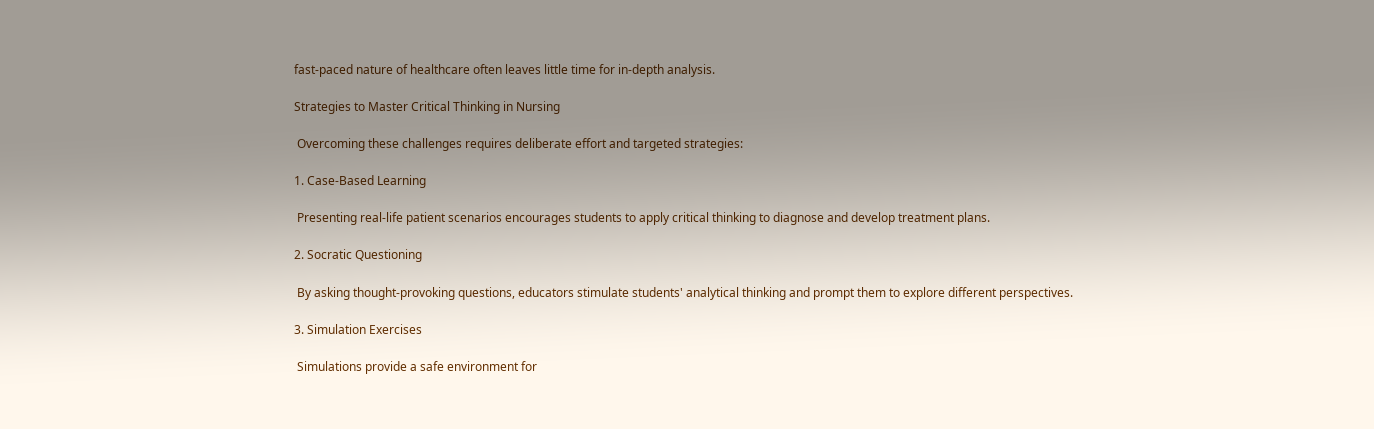fast-paced nature of healthcare often leaves little time for in-depth analysis.

Strategies to Master Critical Thinking in Nursing

 Overcoming these challenges requires deliberate effort and targeted strategies:

1. Case-Based Learning

 Presenting real-life patient scenarios encourages students to apply critical thinking to diagnose and develop treatment plans.

2. Socratic Questioning

 By asking thought-provoking questions, educators stimulate students' analytical thinking and prompt them to explore different perspectives.

3. Simulation Exercises

 Simulations provide a safe environment for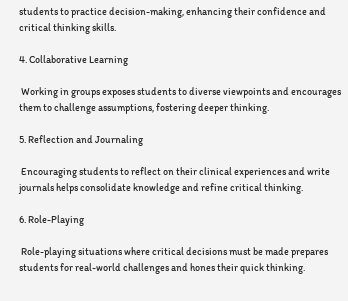students to practice decision-making, enhancing their confidence and critical thinking skills.

4. Collaborative Learning

 Working in groups exposes students to diverse viewpoints and encourages them to challenge assumptions, fostering deeper thinking.

5. Reflection and Journaling

 Encouraging students to reflect on their clinical experiences and write journals helps consolidate knowledge and refine critical thinking.

6. Role-Playing

 Role-playing situations where critical decisions must be made prepares students for real-world challenges and hones their quick thinking.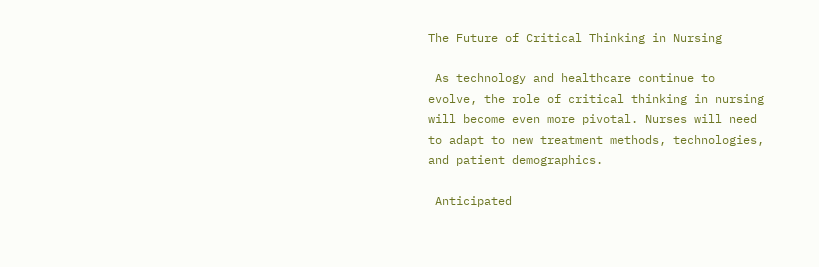The Future of Critical Thinking in Nursing

 As technology and healthcare continue to evolve, the role of critical thinking in nursing will become even more pivotal. Nurses will need to adapt to new treatment methods, technologies, and patient demographics.

 Anticipated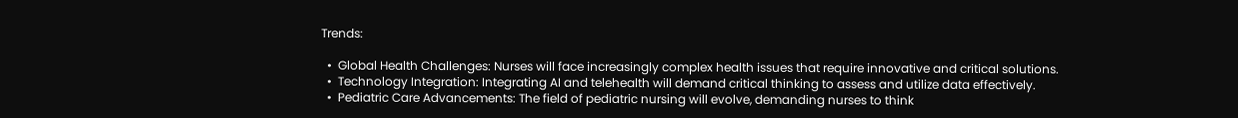Trends:

  •  Global Health Challenges: Nurses will face increasingly complex health issues that require innovative and critical solutions.
  •  Technology Integration: Integrating AI and telehealth will demand critical thinking to assess and utilize data effectively.
  •  Pediatric Care Advancements: The field of pediatric nursing will evolve, demanding nurses to think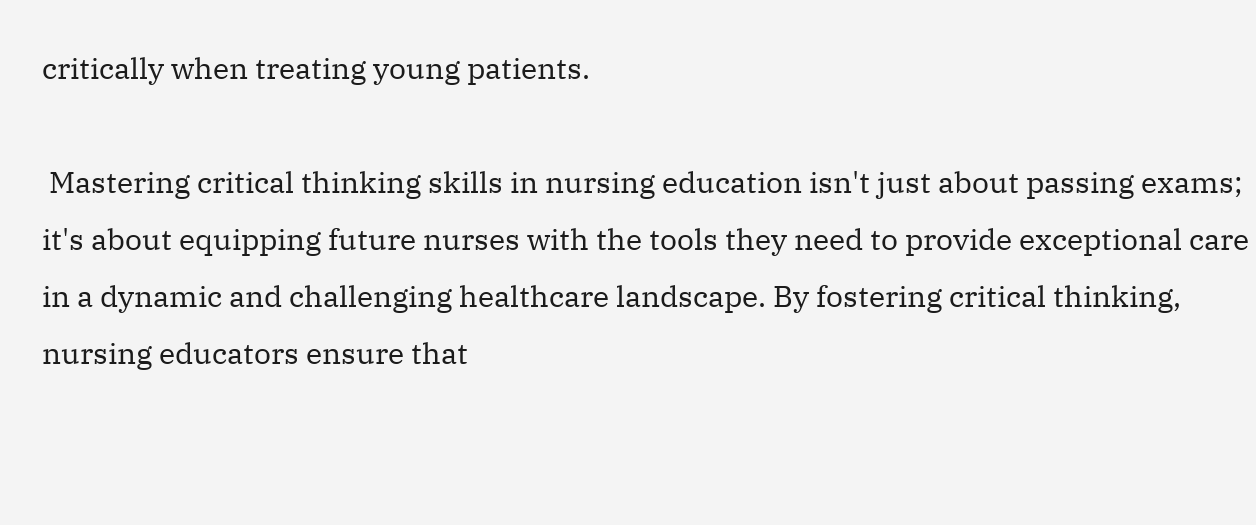critically when treating young patients.

 Mastering critical thinking skills in nursing education isn't just about passing exams; it's about equipping future nurses with the tools they need to provide exceptional care in a dynamic and challenging healthcare landscape. By fostering critical thinking, nursing educators ensure that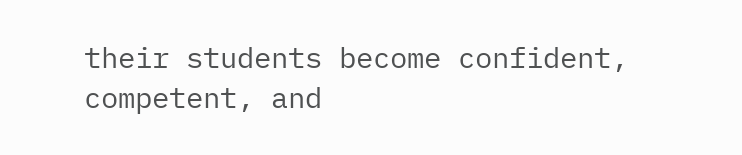their students become confident, competent, and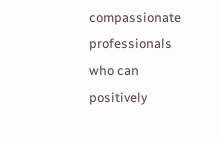compassionate professionals who can positively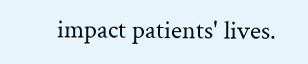impact patients' lives.